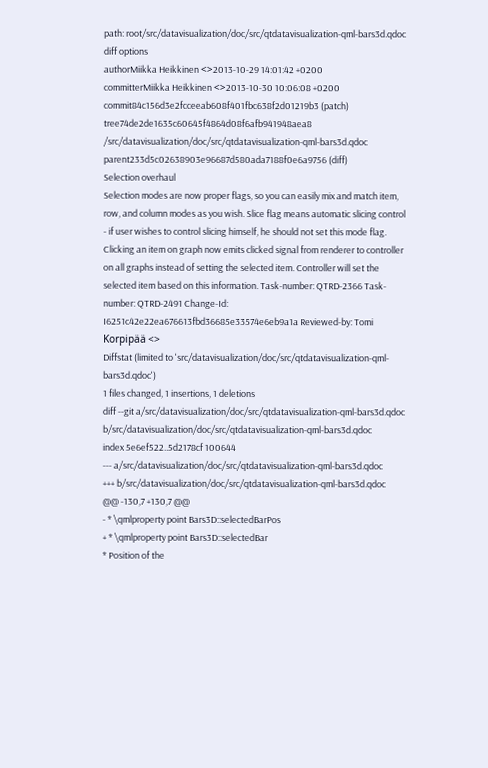path: root/src/datavisualization/doc/src/qtdatavisualization-qml-bars3d.qdoc
diff options
authorMiikka Heikkinen <>2013-10-29 14:01:42 +0200
committerMiikka Heikkinen <>2013-10-30 10:06:08 +0200
commit84c156d3e2fcceeab608f401fbc638f2d01219b3 (patch)
tree74de2de1635c60645f4864d08f6afb941948aea8 /src/datavisualization/doc/src/qtdatavisualization-qml-bars3d.qdoc
parent233d5c02638903e96687d580ada7188f0e6a9756 (diff)
Selection overhaul
Selection modes are now proper flags, so you can easily mix and match item, row, and column modes as you wish. Slice flag means automatic slicing control - if user wishes to control slicing himself, he should not set this mode flag. Clicking an item on graph now emits clicked signal from renderer to controller on all graphs instead of setting the selected item. Controller will set the selected item based on this information. Task-number: QTRD-2366 Task-number: QTRD-2491 Change-Id: I6251c42e22ea676613fbd36685e33574e6eb9a1a Reviewed-by: Tomi Korpipää <>
Diffstat (limited to 'src/datavisualization/doc/src/qtdatavisualization-qml-bars3d.qdoc')
1 files changed, 1 insertions, 1 deletions
diff --git a/src/datavisualization/doc/src/qtdatavisualization-qml-bars3d.qdoc b/src/datavisualization/doc/src/qtdatavisualization-qml-bars3d.qdoc
index 5e6ef522..5d2178cf 100644
--- a/src/datavisualization/doc/src/qtdatavisualization-qml-bars3d.qdoc
+++ b/src/datavisualization/doc/src/qtdatavisualization-qml-bars3d.qdoc
@@ -130,7 +130,7 @@
- * \qmlproperty point Bars3D::selectedBarPos
+ * \qmlproperty point Bars3D::selectedBar
* Position of the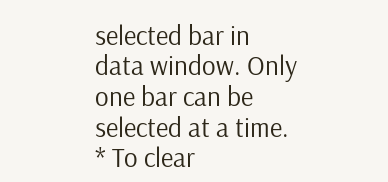selected bar in data window. Only one bar can be selected at a time.
* To clear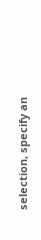selection, specify an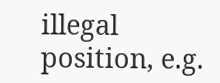illegal position, e.g.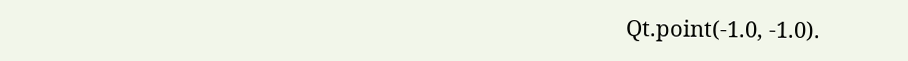Qt.point(-1.0, -1.0).